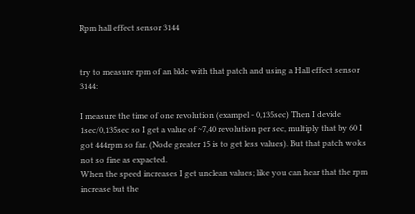Rpm hall effect sensor 3144


try to measure rpm of an bldc with that patch and using a Hall effect sensor 3144:

I measure the time of one revolution (exampel - 0,135sec) Then I devide 1sec/0,135sec so I get a value of ~7,40 revolution per sec, multiply that by 60 I got 444rpm so far. (Node greater 15 is to get less values). But that patch woks not so fine as expacted.
When the speed increases I get unclean values; like you can hear that the rpm increase but the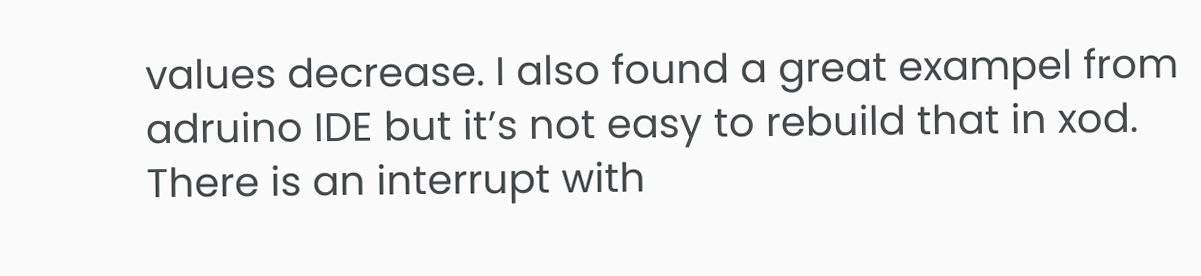values decrease. I also found a great exampel from adruino IDE but it’s not easy to rebuild that in xod. There is an interrupt with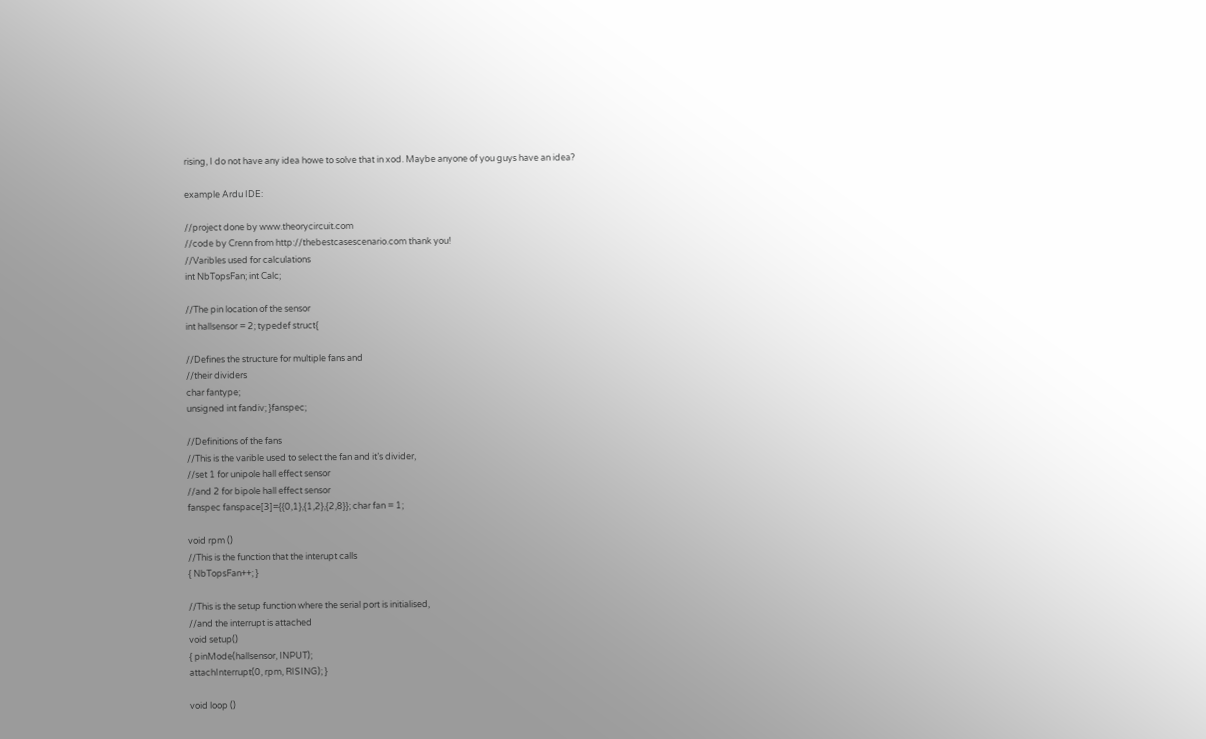rising, I do not have any idea howe to solve that in xod. Maybe anyone of you guys have an idea?

example Ardu IDE:

//project done by www.theorycircuit.com
//code by Crenn from http://thebestcasescenario.com thank you!
//Varibles used for calculations
int NbTopsFan; int Calc;

//The pin location of the sensor
int hallsensor = 2; typedef struct{

//Defines the structure for multiple fans and
//their dividers
char fantype;
unsigned int fandiv; }fanspec;

//Definitions of the fans
//This is the varible used to select the fan and it’s divider,
//set 1 for unipole hall effect sensor
//and 2 for bipole hall effect sensor
fanspec fanspace[3]={{0,1},{1,2},{2,8}}; char fan = 1;

void rpm ()
//This is the function that the interupt calls
{ NbTopsFan++; }

//This is the setup function where the serial port is initialised,
//and the interrupt is attached
void setup()
{ pinMode(hallsensor, INPUT);
attachInterrupt(0, rpm, RISING); }

void loop ()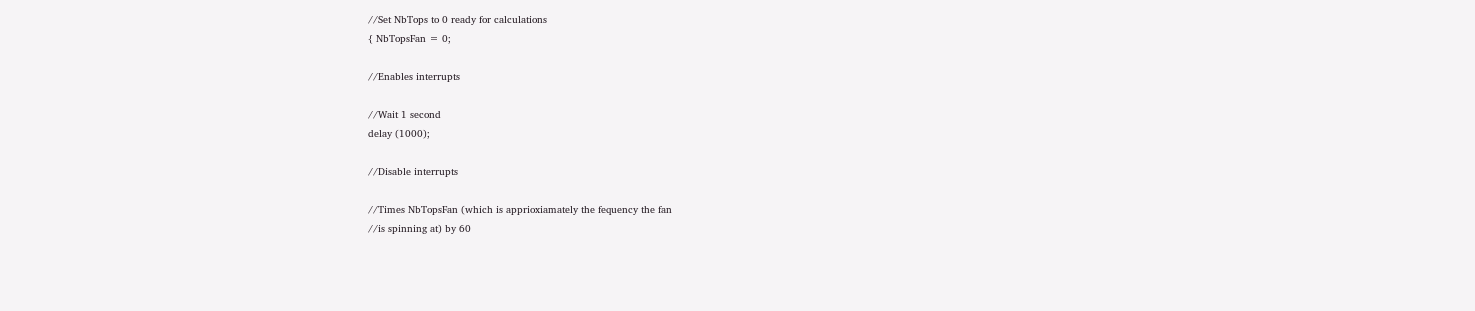//Set NbTops to 0 ready for calculations
{ NbTopsFan = 0;

//Enables interrupts

//Wait 1 second
delay (1000);

//Disable interrupts

//Times NbTopsFan (which is apprioxiamately the fequency the fan
//is spinning at) by 60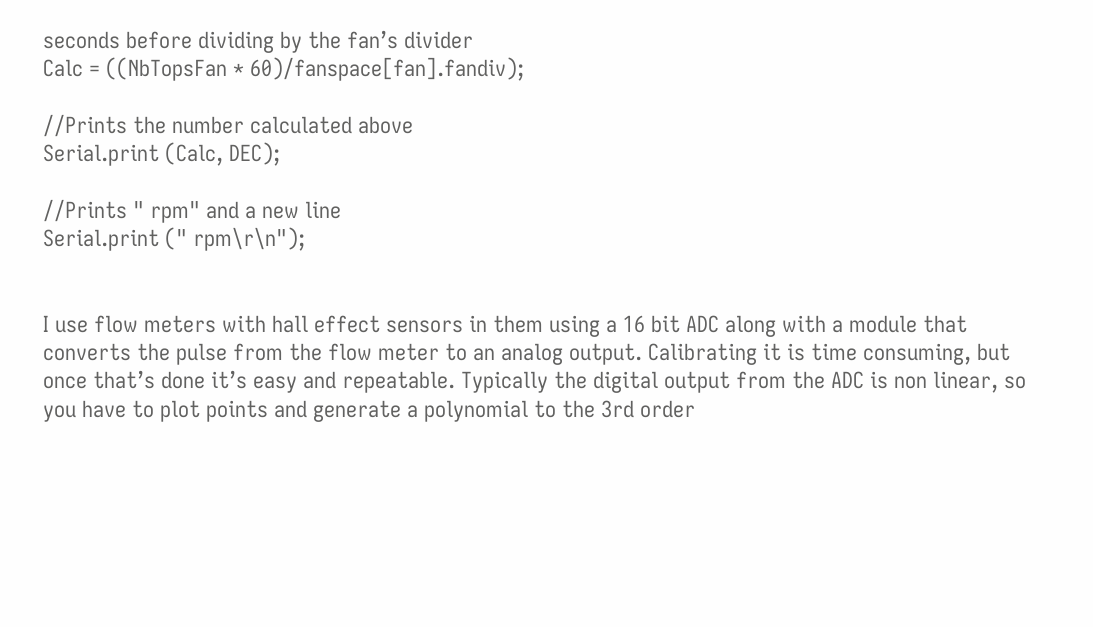seconds before dividing by the fan’s divider
Calc = ((NbTopsFan * 60)/fanspace[fan].fandiv);

//Prints the number calculated above
Serial.print (Calc, DEC);

//Prints " rpm" and a new line
Serial.print (" rpm\r\n");


I use flow meters with hall effect sensors in them using a 16 bit ADC along with a module that converts the pulse from the flow meter to an analog output. Calibrating it is time consuming, but once that’s done it’s easy and repeatable. Typically the digital output from the ADC is non linear, so you have to plot points and generate a polynomial to the 3rd order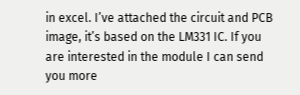in excel. I’ve attached the circuit and PCB image, it’s based on the LM331 IC. If you are interested in the module I can send you more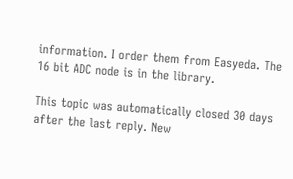information. I order them from Easyeda. The 16 bit ADC node is in the library.

This topic was automatically closed 30 days after the last reply. New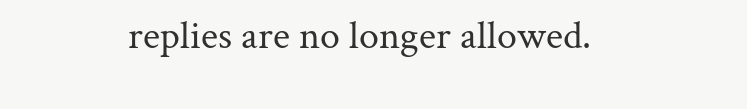replies are no longer allowed.